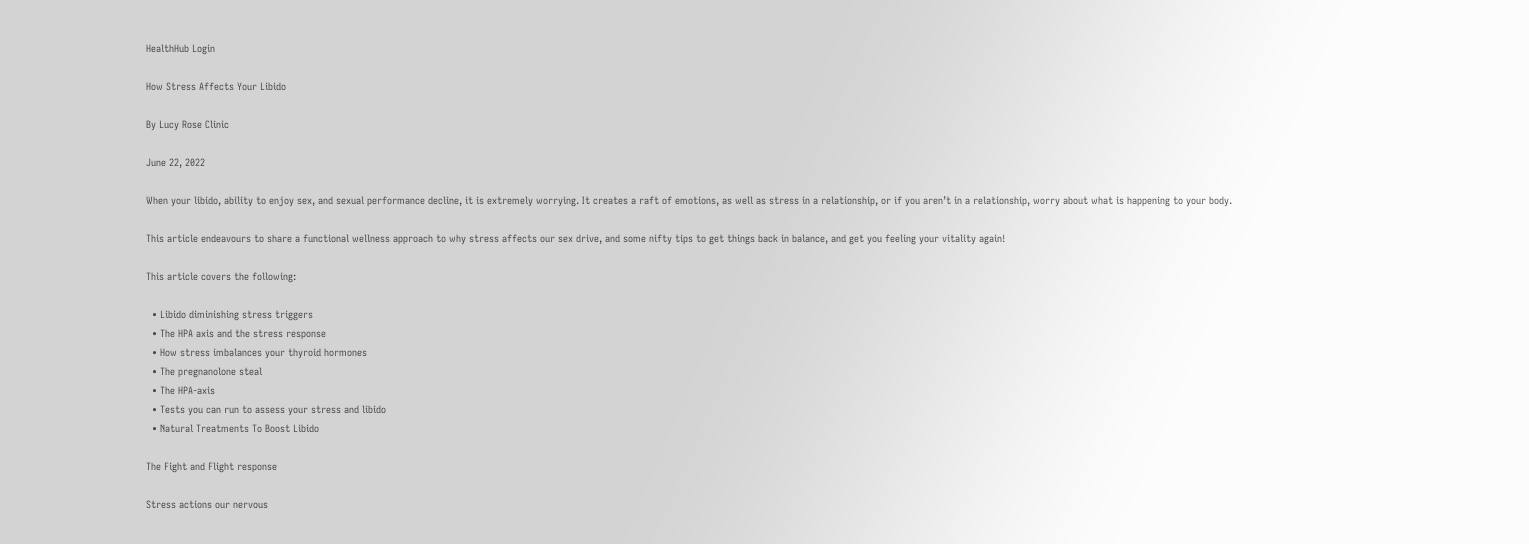HealthHub Login

How Stress Affects Your Libido

By Lucy Rose Clinic

June 22, 2022

When your libido, ability to enjoy sex, and sexual performance decline, it is extremely worrying. It creates a raft of emotions, as well as stress in a relationship, or if you aren’t in a relationship, worry about what is happening to your body.

This article endeavours to share a functional wellness approach to why stress affects our sex drive, and some nifty tips to get things back in balance, and get you feeling your vitality again!

This article covers the following:

  • Libido diminishing stress triggers
  • The HPA axis and the stress response
  • How stress imbalances your thyroid hormones
  • The pregnanolone steal
  • The HPA-axis
  • Tests you can run to assess your stress and libido
  • Natural Treatments To Boost Libido

The Fight and Flight response

Stress actions our nervous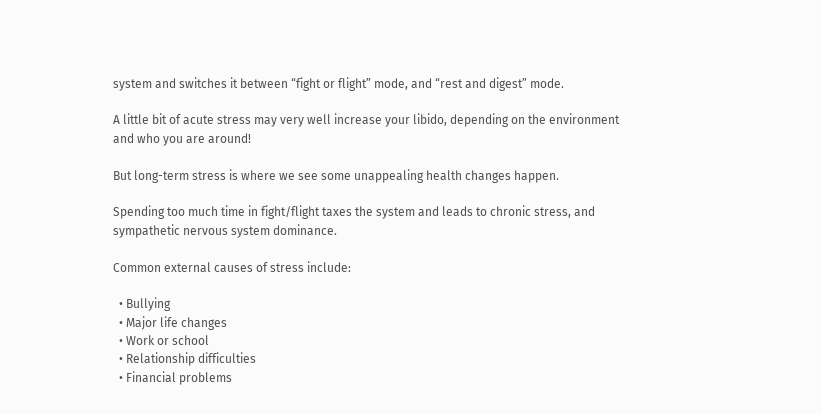system and switches it between “fight or flight” mode, and “rest and digest” mode.

A little bit of acute stress may very well increase your libido, depending on the environment and who you are around!

But long-term stress is where we see some unappealing health changes happen.

Spending too much time in fight/flight taxes the system and leads to chronic stress, and sympathetic nervous system dominance.

Common external causes of stress include:

  • Bullying
  • Major life changes
  • Work or school
  • Relationship difficulties
  • Financial problems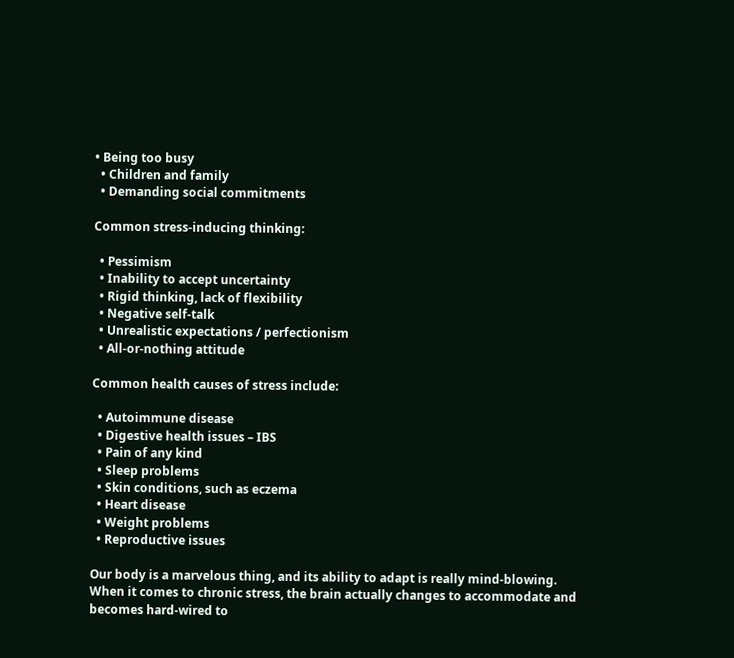• Being too busy
  • Children and family
  • Demanding social commitments

Common stress-inducing thinking:

  • Pessimism
  • Inability to accept uncertainty
  • Rigid thinking, lack of flexibility
  • Negative self-talk
  • Unrealistic expectations / perfectionism
  • All-or-nothing attitude

Common health causes of stress include:

  • Autoimmune disease
  • Digestive health issues – IBS
  • Pain of any kind
  • Sleep problems
  • Skin conditions, such as eczema
  • Heart disease
  • Weight problems
  • Reproductive issues

Our body is a marvelous thing, and its ability to adapt is really mind-blowing. When it comes to chronic stress, the brain actually changes to accommodate and becomes hard-wired to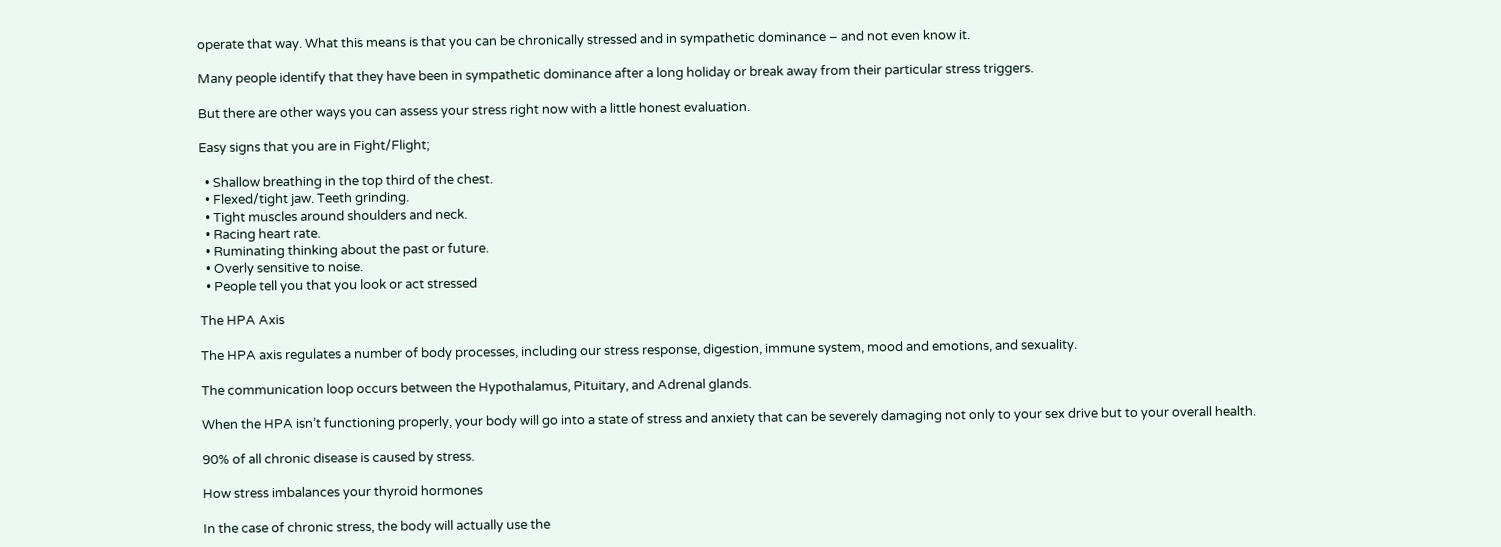operate that way. What this means is that you can be chronically stressed and in sympathetic dominance – and not even know it.

Many people identify that they have been in sympathetic dominance after a long holiday or break away from their particular stress triggers.

But there are other ways you can assess your stress right now with a little honest evaluation.

Easy signs that you are in Fight/Flight;

  • Shallow breathing in the top third of the chest.
  • Flexed/tight jaw. Teeth grinding.
  • Tight muscles around shoulders and neck.
  • Racing heart rate.
  • Ruminating thinking about the past or future.
  • Overly sensitive to noise.
  • People tell you that you look or act stressed

The HPA Axis

The HPA axis regulates a number of body processes, including our stress response, digestion, immune system, mood and emotions, and sexuality.

The communication loop occurs between the Hypothalamus, Pituitary, and Adrenal glands.

When the HPA isn’t functioning properly, your body will go into a state of stress and anxiety that can be severely damaging not only to your sex drive but to your overall health.

90% of all chronic disease is caused by stress.

How stress imbalances your thyroid hormones

In the case of chronic stress, the body will actually use the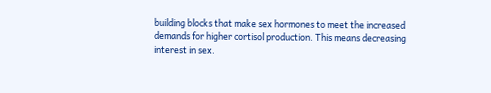building blocks that make sex hormones to meet the increased demands for higher cortisol production. This means decreasing interest in sex.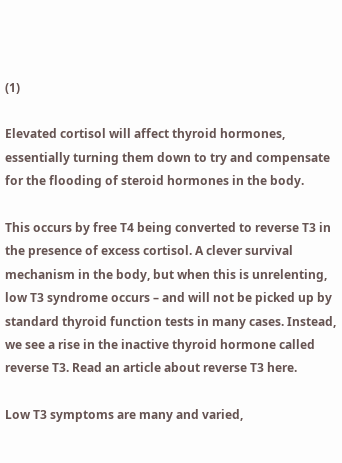(1)

Elevated cortisol will affect thyroid hormones, essentially turning them down to try and compensate for the flooding of steroid hormones in the body.

This occurs by free T4 being converted to reverse T3 in the presence of excess cortisol. A clever survival mechanism in the body, but when this is unrelenting, low T3 syndrome occurs – and will not be picked up by standard thyroid function tests in many cases. Instead, we see a rise in the inactive thyroid hormone called reverse T3. Read an article about reverse T3 here.

Low T3 symptoms are many and varied,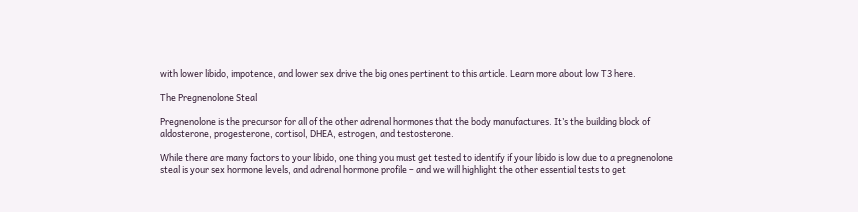with lower libido, impotence, and lower sex drive the big ones pertinent to this article. Learn more about low T3 here.

The Pregnenolone Steal

Pregnenolone is the precursor for all of the other adrenal hormones that the body manufactures. It’s the building block of aldosterone, progesterone, cortisol, DHEA, estrogen, and testosterone.

While there are many factors to your libido, one thing you must get tested to identify if your libido is low due to a pregnenolone steal is your sex hormone levels, and adrenal hormone profile – and we will highlight the other essential tests to get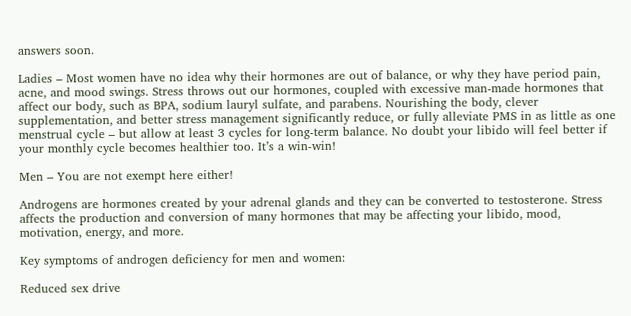answers soon.

Ladies – Most women have no idea why their hormones are out of balance, or why they have period pain, acne, and mood swings. Stress throws out our hormones, coupled with excessive man-made hormones that affect our body, such as BPA, sodium lauryl sulfate, and parabens. Nourishing the body, clever supplementation, and better stress management significantly reduce, or fully alleviate PMS in as little as one menstrual cycle – but allow at least 3 cycles for long-term balance. No doubt your libido will feel better if your monthly cycle becomes healthier too. It’s a win-win!

Men – You are not exempt here either!

Androgens are hormones created by your adrenal glands and they can be converted to testosterone. Stress affects the production and conversion of many hormones that may be affecting your libido, mood, motivation, energy, and more.

Key symptoms of androgen deficiency for men and women:

Reduced sex drive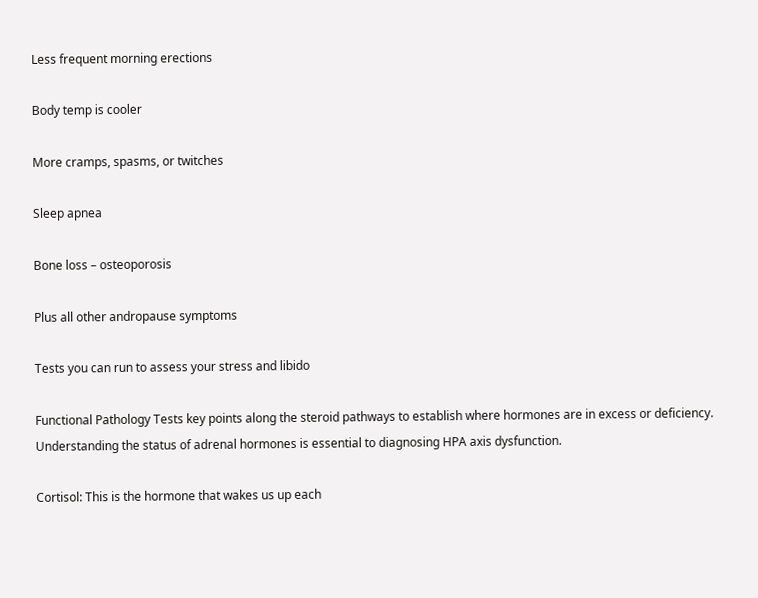Less frequent morning erections

Body temp is cooler

More cramps, spasms, or twitches

Sleep apnea

Bone loss – osteoporosis

Plus all other andropause symptoms

Tests you can run to assess your stress and libido

Functional Pathology Tests key points along the steroid pathways to establish where hormones are in excess or deficiency. Understanding the status of adrenal hormones is essential to diagnosing HPA axis dysfunction.

Cortisol: This is the hormone that wakes us up each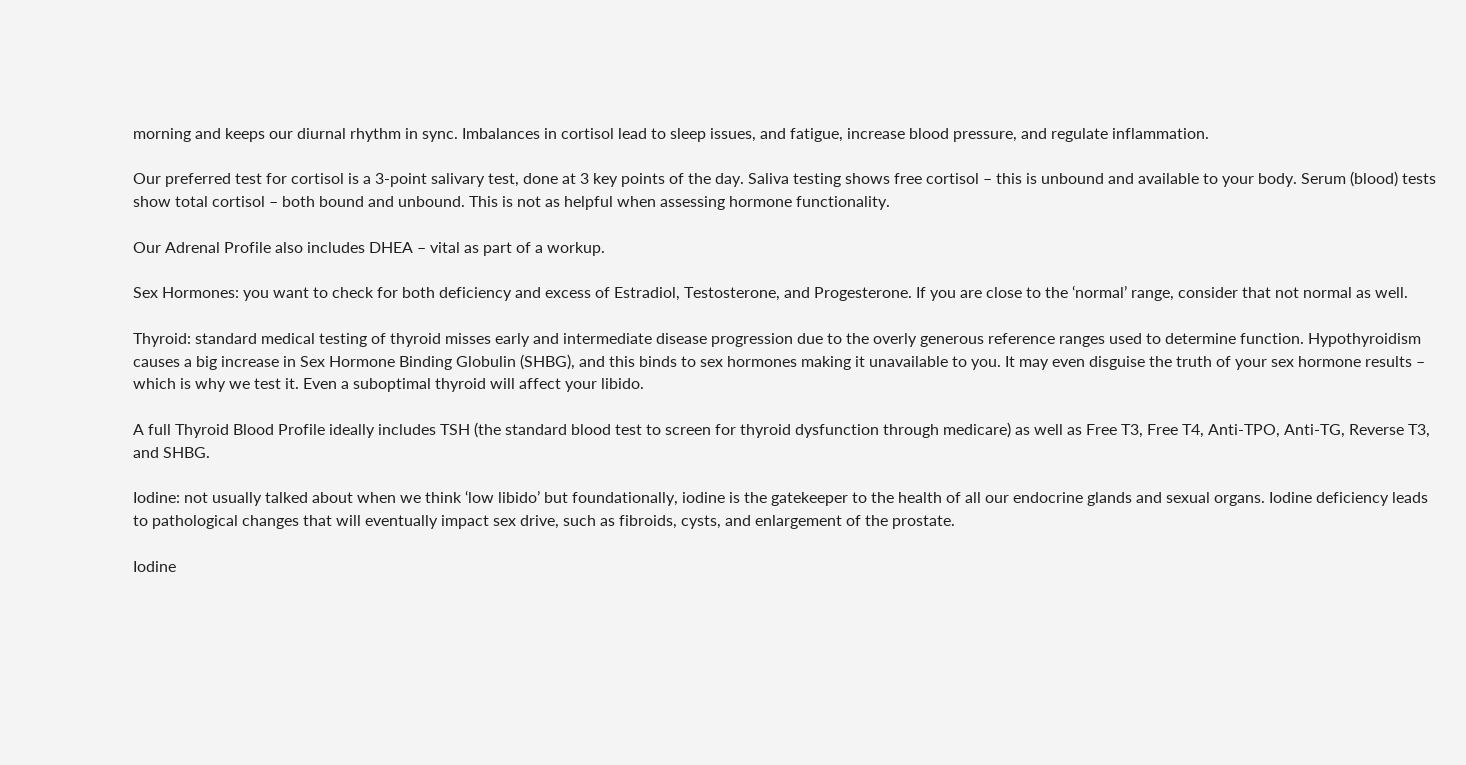morning and keeps our diurnal rhythm in sync. Imbalances in cortisol lead to sleep issues, and fatigue, increase blood pressure, and regulate inflammation.

Our preferred test for cortisol is a 3-point salivary test, done at 3 key points of the day. Saliva testing shows free cortisol – this is unbound and available to your body. Serum (blood) tests show total cortisol – both bound and unbound. This is not as helpful when assessing hormone functionality.

Our Adrenal Profile also includes DHEA – vital as part of a workup.

Sex Hormones: you want to check for both deficiency and excess of Estradiol, Testosterone, and Progesterone. If you are close to the ‘normal’ range, consider that not normal as well.

Thyroid: standard medical testing of thyroid misses early and intermediate disease progression due to the overly generous reference ranges used to determine function. Hypothyroidism causes a big increase in Sex Hormone Binding Globulin (SHBG), and this binds to sex hormones making it unavailable to you. It may even disguise the truth of your sex hormone results – which is why we test it. Even a suboptimal thyroid will affect your libido.

A full Thyroid Blood Profile ideally includes TSH (the standard blood test to screen for thyroid dysfunction through medicare) as well as Free T3, Free T4, Anti-TPO, Anti-TG, Reverse T3, and SHBG.

Iodine: not usually talked about when we think ‘low libido’ but foundationally, iodine is the gatekeeper to the health of all our endocrine glands and sexual organs. Iodine deficiency leads to pathological changes that will eventually impact sex drive, such as fibroids, cysts, and enlargement of the prostate.

Iodine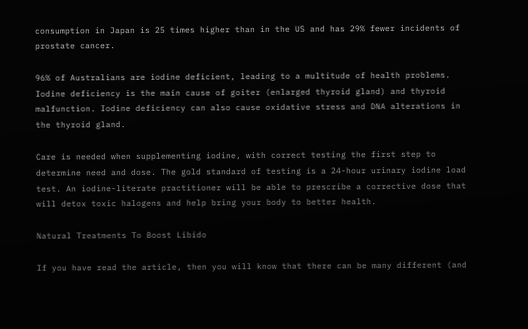consumption in Japan is 25 times higher than in the US and has 29% fewer incidents of prostate cancer.

96% of Australians are iodine deficient, leading to a multitude of health problems. Iodine deficiency is the main cause of goiter (enlarged thyroid gland) and thyroid malfunction. Iodine deficiency can also cause oxidative stress and DNA alterations in the thyroid gland.

Care is needed when supplementing iodine, with correct testing the first step to determine need and dose. The gold standard of testing is a 24-hour urinary iodine load test. An iodine-literate practitioner will be able to prescribe a corrective dose that will detox toxic halogens and help bring your body to better health.

Natural Treatments To Boost Libido

If you have read the article, then you will know that there can be many different (and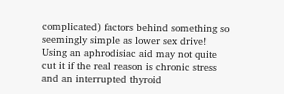complicated) factors behind something so seemingly simple as lower sex drive! Using an aphrodisiac aid may not quite cut it if the real reason is chronic stress and an interrupted thyroid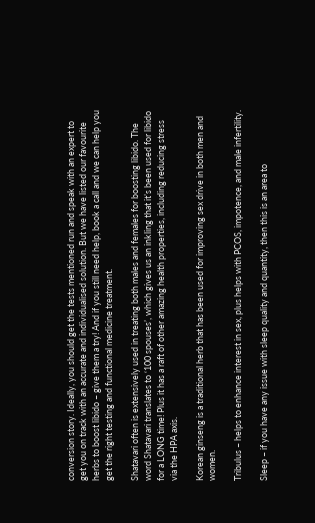conversion story. Ideally, you should get the tests mentioned run and speak with an expert to get you on track with an accurate and individualised solution. But we have listed our favourite herbs to boost libido – give them a try! And if you still need help, book a call and we can help you get the right testing and functional medicine treatment.

Shatavari often is extensively used in treating both males and females for boosting libido. The word Shatavari translates to ‘100 spouses’, which gives us an inkling that it’s been used for libido for a LONG time! Plus it has a raft of other amazing health properties, including reducing stress via the HPA axis.

Korean ginseng is a traditional herb that has been used for improving sex drive in both men and women.

Tribulus – helps to enhance interest in sex, plus helps with PCOS, impotence, and male infertility.

Sleep – if you have any issue with sleep quality and quantity, then this is an area to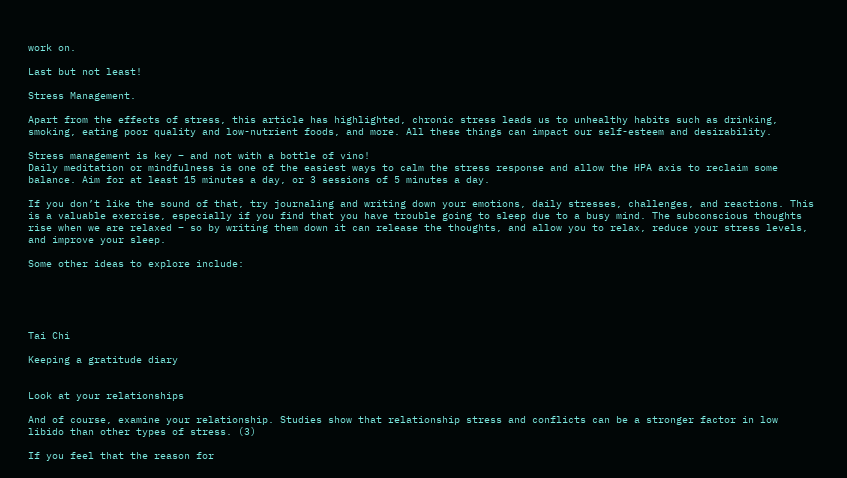work on.

Last but not least!

Stress Management.

Apart from the effects of stress, this article has highlighted, chronic stress leads us to unhealthy habits such as drinking, smoking, eating poor quality and low-nutrient foods, and more. All these things can impact our self-esteem and desirability.

Stress management is key – and not with a bottle of vino!
Daily meditation or mindfulness is one of the easiest ways to calm the stress response and allow the HPA axis to reclaim some balance. Aim for at least 15 minutes a day, or 3 sessions of 5 minutes a day.

If you don’t like the sound of that, try journaling and writing down your emotions, daily stresses, challenges, and reactions. This is a valuable exercise, especially if you find that you have trouble going to sleep due to a busy mind. The subconscious thoughts rise when we are relaxed – so by writing them down it can release the thoughts, and allow you to relax, reduce your stress levels, and improve your sleep.

Some other ideas to explore include:





Tai Chi

Keeping a gratitude diary


Look at your relationships

And of course, examine your relationship. Studies show that relationship stress and conflicts can be a stronger factor in low libido than other types of stress. (3)

If you feel that the reason for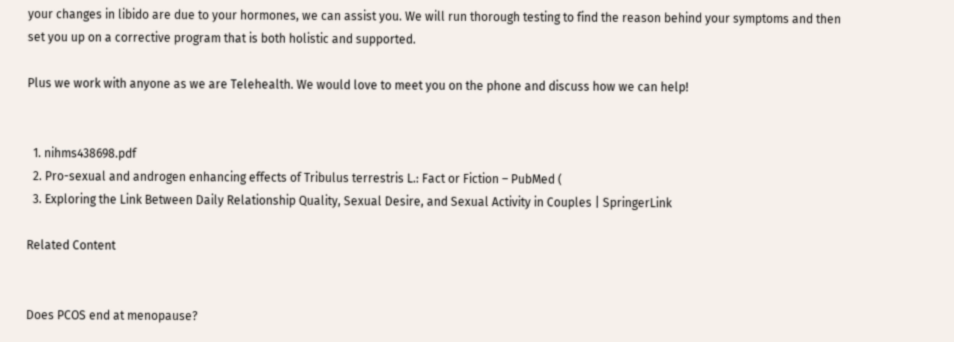your changes in libido are due to your hormones, we can assist you. We will run thorough testing to find the reason behind your symptoms and then set you up on a corrective program that is both holistic and supported.

Plus we work with anyone as we are Telehealth. We would love to meet you on the phone and discuss how we can help!


  1. nihms438698.pdf
  2. Pro-sexual and androgen enhancing effects of Tribulus terrestris L.: Fact or Fiction – PubMed (
  3. Exploring the Link Between Daily Relationship Quality, Sexual Desire, and Sexual Activity in Couples | SpringerLink

Related Content


Does PCOS end at menopause?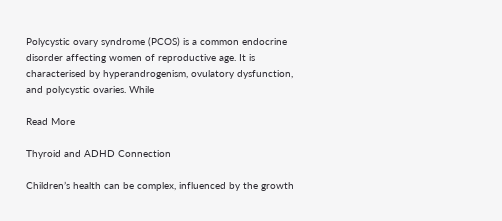Polycystic ovary syndrome (PCOS) is a common endocrine disorder affecting women of reproductive age. It is characterised by hyperandrogenism, ovulatory dysfunction, and polycystic ovaries. While

Read More

Thyroid and ADHD Connection

Children’s health can be complex, influenced by the growth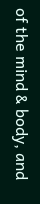of the mind & body, and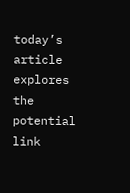today’s article explores the potential link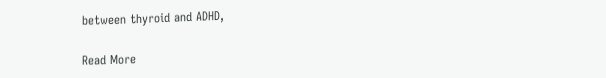between thyroid and ADHD,

Read More